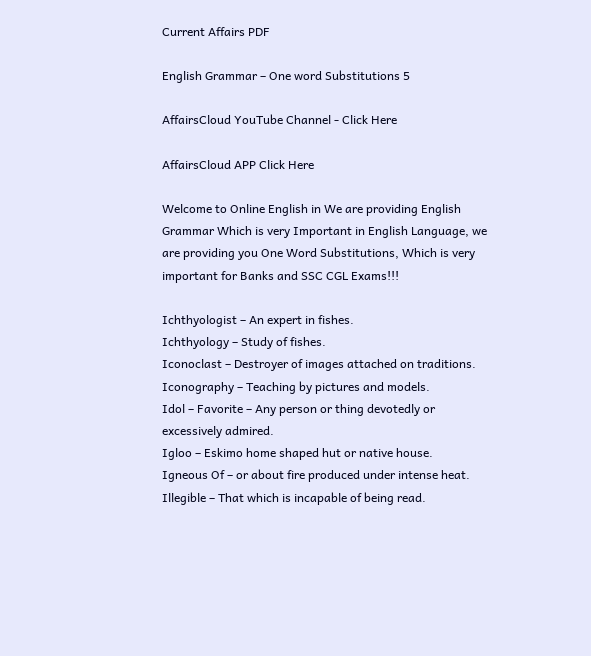Current Affairs PDF

English Grammar – One word Substitutions 5

AffairsCloud YouTube Channel - Click Here

AffairsCloud APP Click Here

Welcome to Online English in We are providing English Grammar Which is very Important in English Language, we are providing you One Word Substitutions, Which is very important for Banks and SSC CGL Exams!!!

Ichthyologist – An expert in fishes.
Ichthyology – Study of fishes.
Iconoclast – Destroyer of images attached on traditions.
Iconography – Teaching by pictures and models.
Idol – Favorite – Any person or thing devotedly or excessively admired.
Igloo – Eskimo home shaped hut or native house.
Igneous Of – or about fire produced under intense heat.
Illegible – That which is incapable of being read.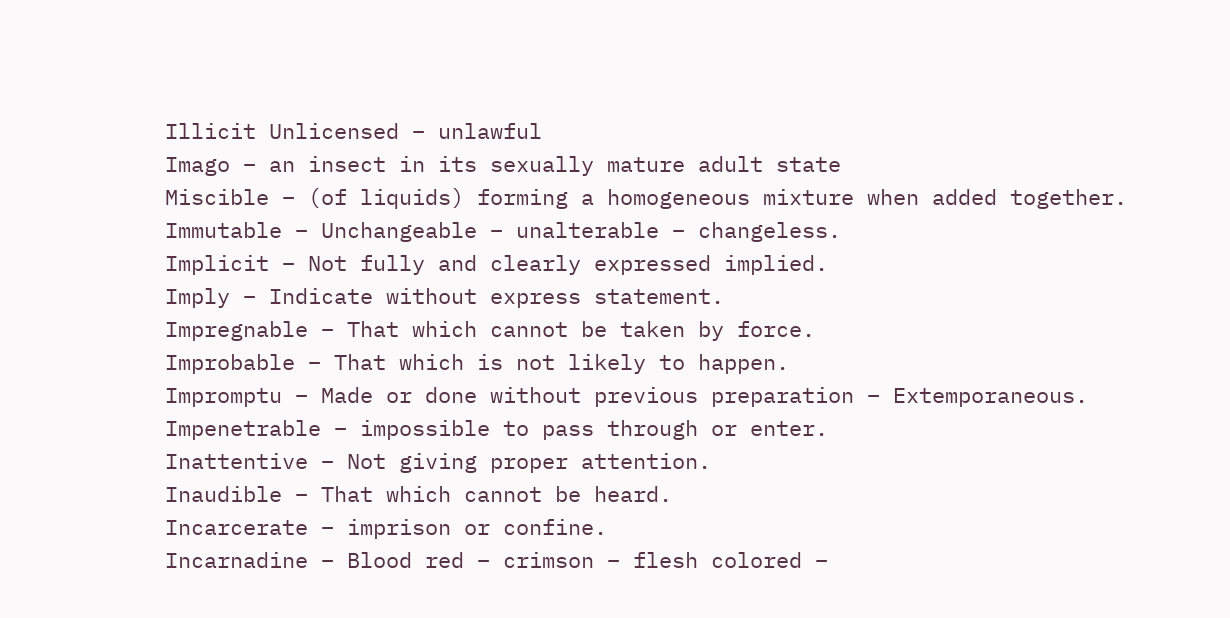Illicit Unlicensed – unlawful
Imago – an insect in its sexually mature adult state
Miscible – (of liquids) forming a homogeneous mixture when added together.
Immutable – Unchangeable – unalterable – changeless.
Implicit – Not fully and clearly expressed implied.
Imply – Indicate without express statement.
Impregnable – That which cannot be taken by force.
Improbable – That which is not likely to happen.
Impromptu – Made or done without previous preparation – Extemporaneous.
Impenetrable – impossible to pass through or enter.
Inattentive – Not giving proper attention.
Inaudible – That which cannot be heard.
Incarcerate – imprison or confine.
Incarnadine – Blood red – crimson – flesh colored –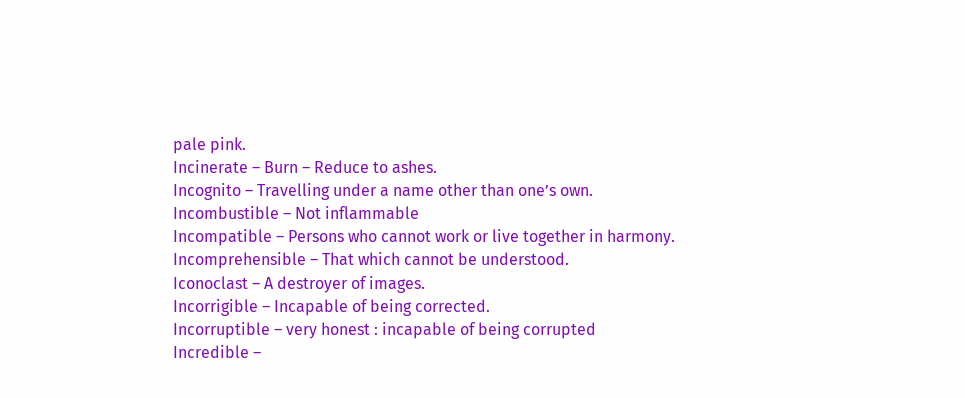pale pink.
Incinerate – Burn – Reduce to ashes.
Incognito – Travelling under a name other than one’s own.
Incombustible – Not inflammable
Incompatible – Persons who cannot work or live together in harmony.
Incomprehensible – That which cannot be understood.
Iconoclast – A destroyer of images.
Incorrigible – Incapable of being corrected.
Incorruptible – very honest : incapable of being corrupted
Incredible –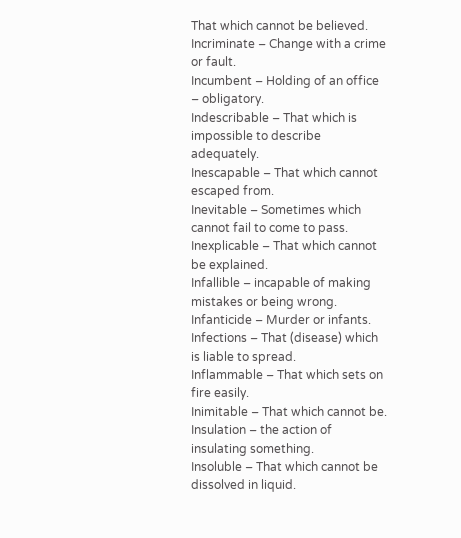That which cannot be believed.
Incriminate – Change with a crime or fault.
Incumbent – Holding of an office – obligatory.
Indescribable – That which is impossible to describe adequately.
Inescapable – That which cannot escaped from.
Inevitable – Sometimes which cannot fail to come to pass.
Inexplicable – That which cannot be explained.
Infallible – incapable of making mistakes or being wrong.
Infanticide – Murder or infants.
Infections – That (disease) which is liable to spread.
Inflammable – That which sets on fire easily.
Inimitable – That which cannot be.
Insulation – the action of insulating something.
Insoluble – That which cannot be dissolved in liquid.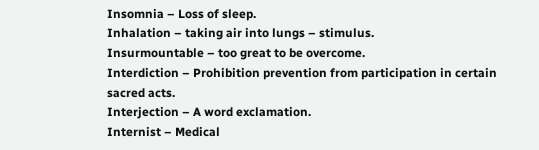Insomnia – Loss of sleep.
Inhalation – taking air into lungs – stimulus.
Insurmountable – too great to be overcome.
Interdiction – Prohibition prevention from participation in certain sacred acts.
Interjection – A word exclamation.
Internist – Medical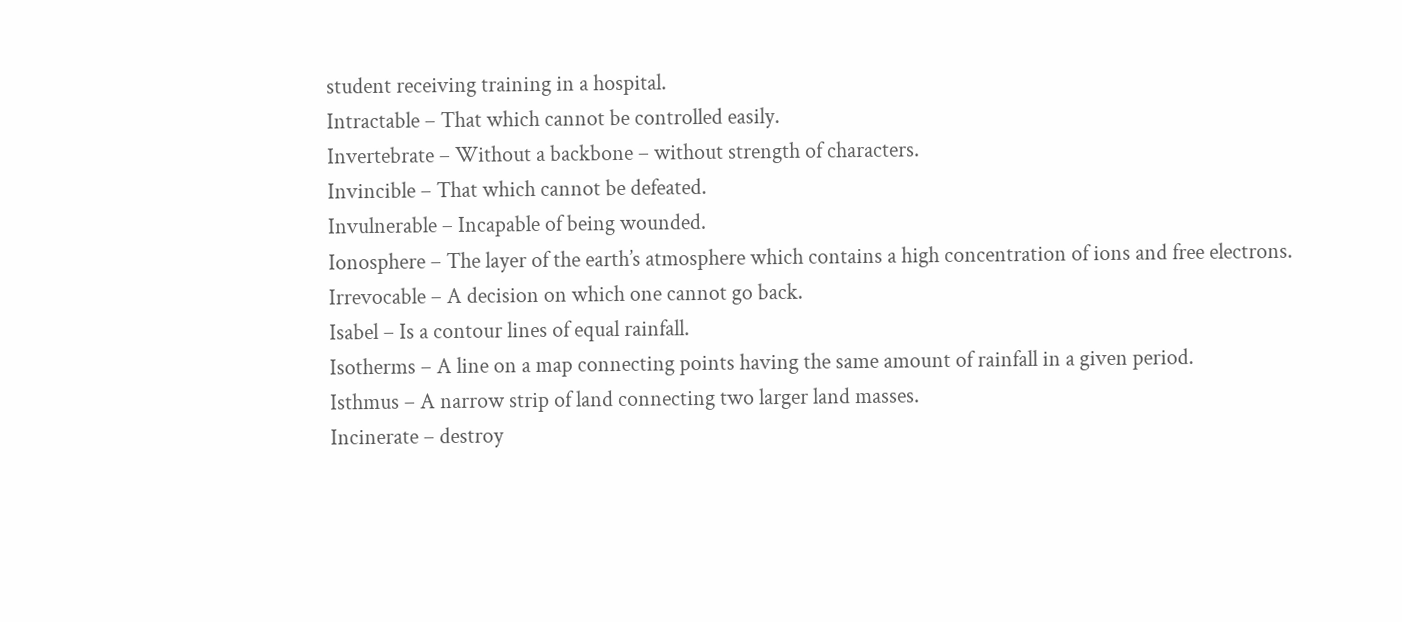student receiving training in a hospital.
Intractable – That which cannot be controlled easily.
Invertebrate – Without a backbone – without strength of characters.
Invincible – That which cannot be defeated.
Invulnerable – Incapable of being wounded.
Ionosphere – The layer of the earth’s atmosphere which contains a high concentration of ions and free electrons.
Irrevocable – A decision on which one cannot go back.
Isabel – Is a contour lines of equal rainfall.
Isotherms – A line on a map connecting points having the same amount of rainfall in a given period.
Isthmus – A narrow strip of land connecting two larger land masses.
Incinerate – destroy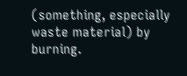(something, especially waste material) by burning.